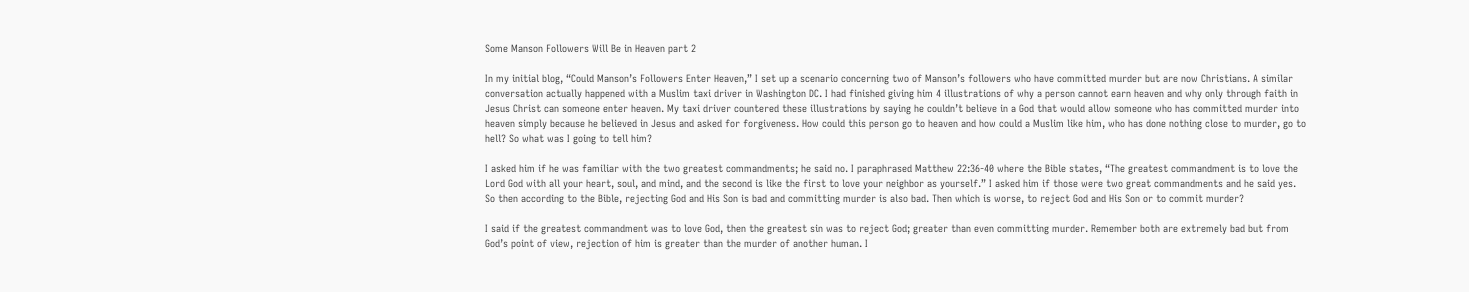Some Manson Followers Will Be in Heaven part 2

In my initial blog, “Could Manson’s Followers Enter Heaven,” I set up a scenario concerning two of Manson’s followers who have committed murder but are now Christians. A similar conversation actually happened with a Muslim taxi driver in Washington DC. I had finished giving him 4 illustrations of why a person cannot earn heaven and why only through faith in Jesus Christ can someone enter heaven. My taxi driver countered these illustrations by saying he couldn’t believe in a God that would allow someone who has committed murder into heaven simply because he believed in Jesus and asked for forgiveness. How could this person go to heaven and how could a Muslim like him, who has done nothing close to murder, go to hell? So what was I going to tell him?

I asked him if he was familiar with the two greatest commandments; he said no. I paraphrased Matthew 22:36-40 where the Bible states, “The greatest commandment is to love the Lord God with all your heart, soul, and mind, and the second is like the first to love your neighbor as yourself.” I asked him if those were two great commandments and he said yes. So then according to the Bible, rejecting God and His Son is bad and committing murder is also bad. Then which is worse, to reject God and His Son or to commit murder?

I said if the greatest commandment was to love God, then the greatest sin was to reject God; greater than even committing murder. Remember both are extremely bad but from God’s point of view, rejection of him is greater than the murder of another human. I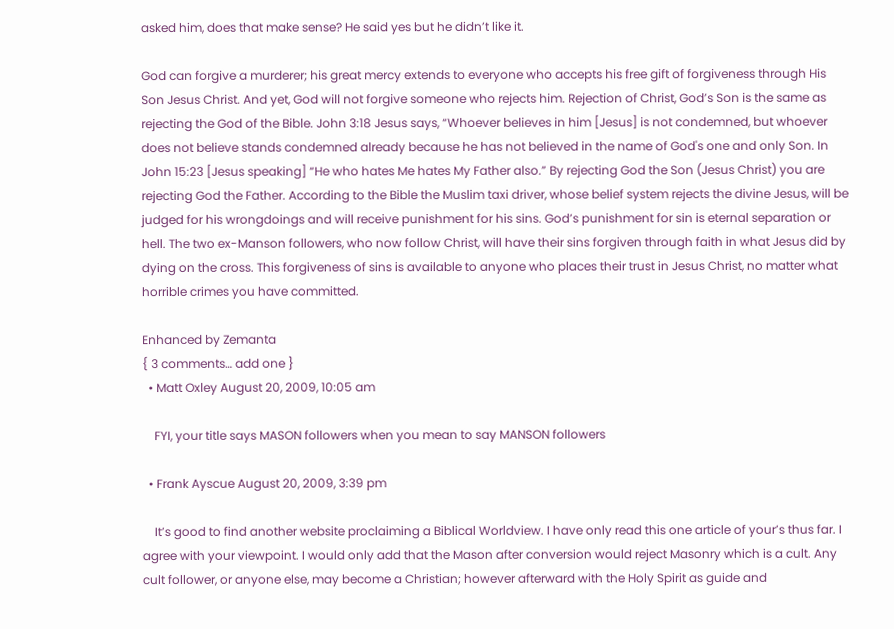asked him, does that make sense? He said yes but he didn’t like it.

God can forgive a murderer; his great mercy extends to everyone who accepts his free gift of forgiveness through His Son Jesus Christ. And yet, God will not forgive someone who rejects him. Rejection of Christ, God’s Son is the same as rejecting the God of the Bible. John 3:18 Jesus says, “Whoever believes in him [Jesus] is not condemned, but whoever does not believe stands condemned already because he has not believed in the name of God's one and only Son. In John 15:23 [Jesus speaking] “He who hates Me hates My Father also.” By rejecting God the Son (Jesus Christ) you are rejecting God the Father. According to the Bible the Muslim taxi driver, whose belief system rejects the divine Jesus, will be judged for his wrongdoings and will receive punishment for his sins. God’s punishment for sin is eternal separation or hell. The two ex-Manson followers, who now follow Christ, will have their sins forgiven through faith in what Jesus did by dying on the cross. This forgiveness of sins is available to anyone who places their trust in Jesus Christ, no matter what horrible crimes you have committed.

Enhanced by Zemanta
{ 3 comments… add one }
  • Matt Oxley August 20, 2009, 10:05 am

    FYI, your title says MASON followers when you mean to say MANSON followers

  • Frank Ayscue August 20, 2009, 3:39 pm

    It’s good to find another website proclaiming a Biblical Worldview. I have only read this one article of your’s thus far. I agree with your viewpoint. I would only add that the Mason after conversion would reject Masonry which is a cult. Any cult follower, or anyone else, may become a Christian; however afterward with the Holy Spirit as guide and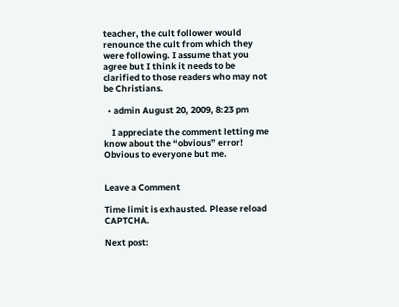teacher, the cult follower would renounce the cult from which they were following. I assume that you agree but I think it needs to be clarified to those readers who may not be Christians.

  • admin August 20, 2009, 8:23 pm

    I appreciate the comment letting me know about the “obvious” error! Obvious to everyone but me.


Leave a Comment

Time limit is exhausted. Please reload CAPTCHA.

Next post: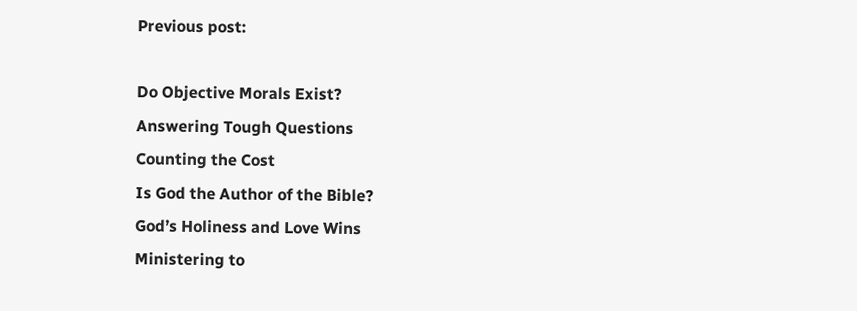Previous post:

Do Objective Morals Exist?
Answering Tough Questions
Counting the Cost
Is God the Author of the Bible?
God’s Holiness and Love Wins
Ministering to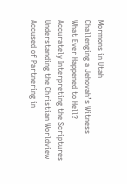Mormons in Utah
Challenging a Jehovah’s Witness
What Ever Happened to Hell?
Accurately Interpreting the Scriptures
Understanding the Christian Worldview
Accused of Partnering in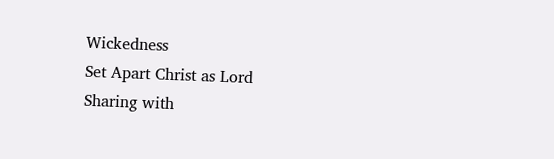Wickedness
Set Apart Christ as Lord
Sharing with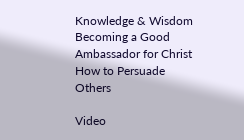Knowledge & Wisdom
Becoming a Good Ambassador for Christ
How to Persuade Others

Video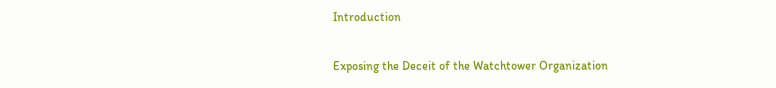Introduction

Exposing the Deceit of the Watchtower Organization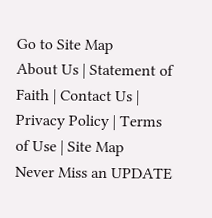Go to Site Map
About Us | Statement of Faith | Contact Us | Privacy Policy | Terms of Use | Site Map
Never Miss an UPDATE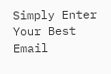Simply Enter Your Best Email